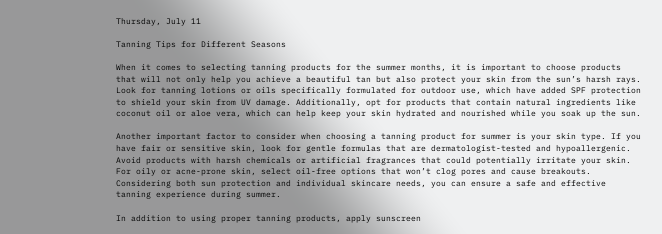Thursday, July 11

Tanning Tips for Different Seasons

When it comes to selecting tanning products for the summer months, it is important to choose products that will not only help you achieve a beautiful tan but also protect your skin from the sun’s harsh rays. Look for tanning lotions or oils specifically formulated for outdoor use, which have added SPF protection to shield your skin from UV damage. Additionally, opt for products that contain natural ingredients like coconut oil or aloe vera, which can help keep your skin hydrated and nourished while you soak up the sun.

Another important factor to consider when choosing a tanning product for summer is your skin type. If you have fair or sensitive skin, look for gentle formulas that are dermatologist-tested and hypoallergenic. Avoid products with harsh chemicals or artificial fragrances that could potentially irritate your skin. For oily or acne-prone skin, select oil-free options that won’t clog pores and cause breakouts. Considering both sun protection and individual skincare needs, you can ensure a safe and effective tanning experience during summer.

In addition to using proper tanning products, apply sunscreen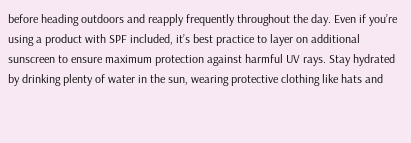before heading outdoors and reapply frequently throughout the day. Even if you’re using a product with SPF included, it’s best practice to layer on additional sunscreen to ensure maximum protection against harmful UV rays. Stay hydrated by drinking plenty of water in the sun, wearing protective clothing like hats and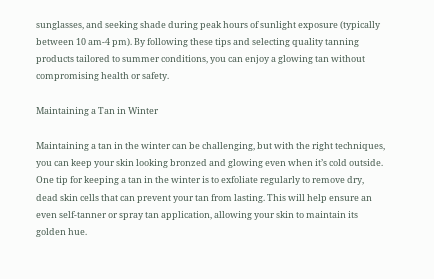sunglasses, and seeking shade during peak hours of sunlight exposure (typically between 10 am-4 pm). By following these tips and selecting quality tanning products tailored to summer conditions, you can enjoy a glowing tan without compromising health or safety.

Maintaining a Tan in Winter

Maintaining a tan in the winter can be challenging, but with the right techniques, you can keep your skin looking bronzed and glowing even when it’s cold outside. One tip for keeping a tan in the winter is to exfoliate regularly to remove dry, dead skin cells that can prevent your tan from lasting. This will help ensure an even self-tanner or spray tan application, allowing your skin to maintain its golden hue.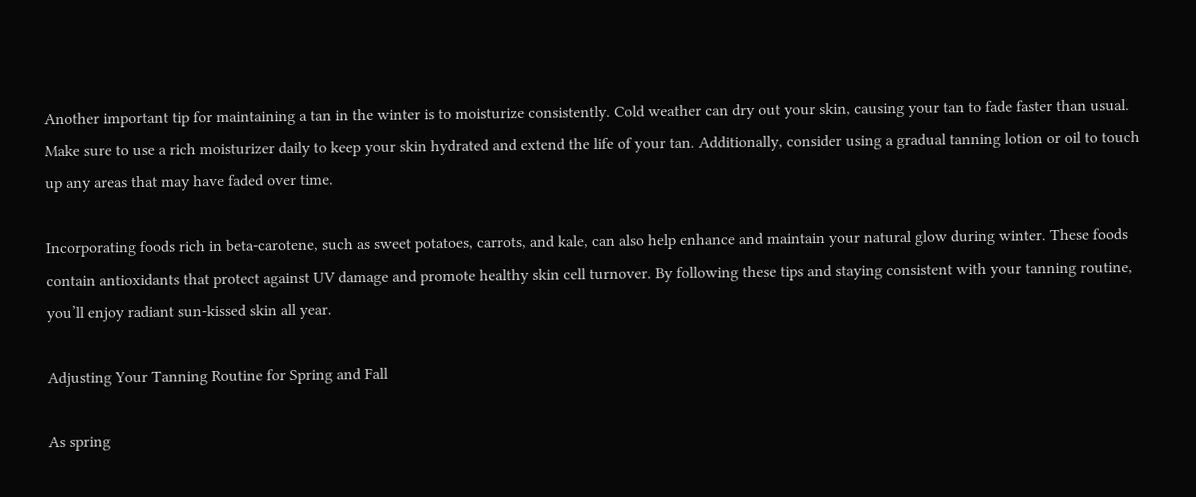Another important tip for maintaining a tan in the winter is to moisturize consistently. Cold weather can dry out your skin, causing your tan to fade faster than usual. Make sure to use a rich moisturizer daily to keep your skin hydrated and extend the life of your tan. Additionally, consider using a gradual tanning lotion or oil to touch up any areas that may have faded over time.

Incorporating foods rich in beta-carotene, such as sweet potatoes, carrots, and kale, can also help enhance and maintain your natural glow during winter. These foods contain antioxidants that protect against UV damage and promote healthy skin cell turnover. By following these tips and staying consistent with your tanning routine, you’ll enjoy radiant sun-kissed skin all year.

Adjusting Your Tanning Routine for Spring and Fall

As spring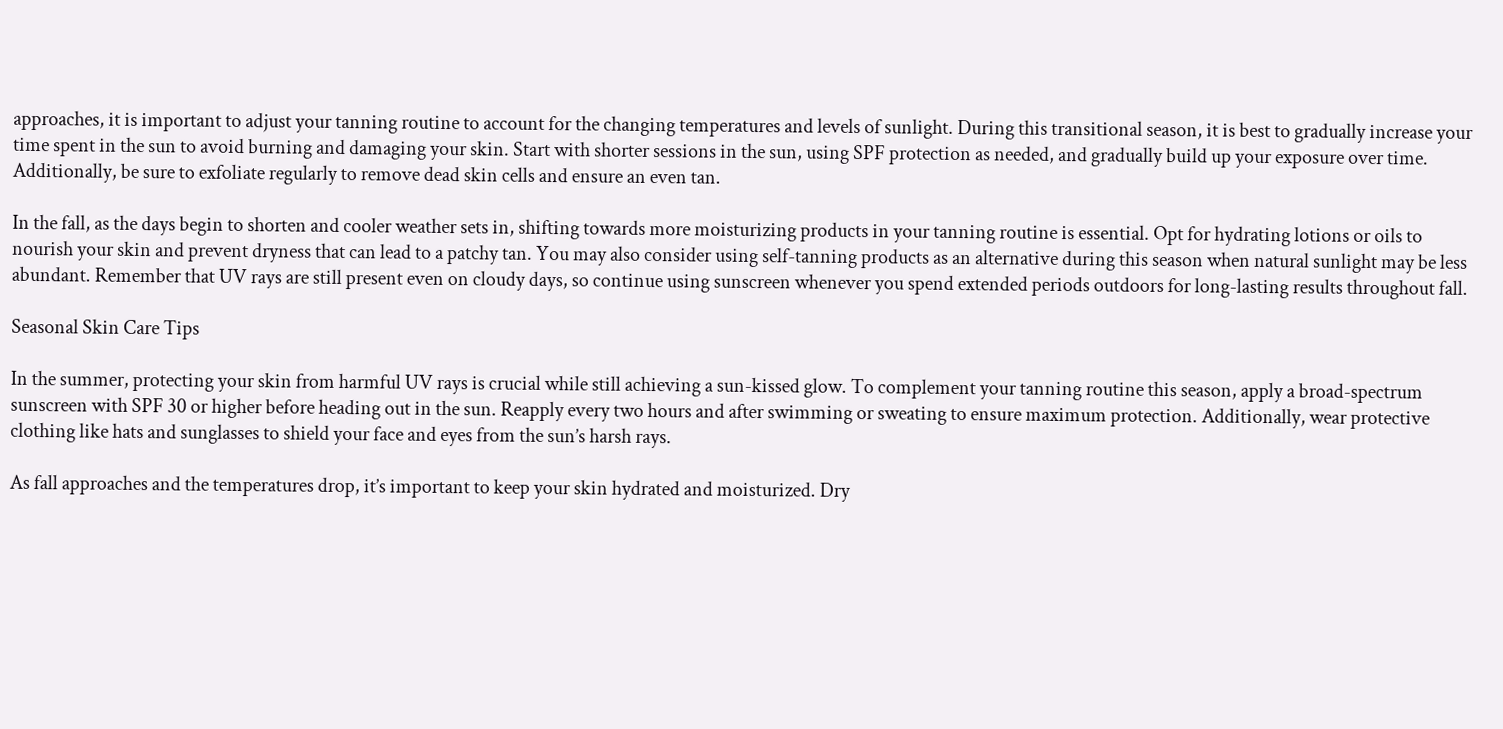approaches, it is important to adjust your tanning routine to account for the changing temperatures and levels of sunlight. During this transitional season, it is best to gradually increase your time spent in the sun to avoid burning and damaging your skin. Start with shorter sessions in the sun, using SPF protection as needed, and gradually build up your exposure over time. Additionally, be sure to exfoliate regularly to remove dead skin cells and ensure an even tan.

In the fall, as the days begin to shorten and cooler weather sets in, shifting towards more moisturizing products in your tanning routine is essential. Opt for hydrating lotions or oils to nourish your skin and prevent dryness that can lead to a patchy tan. You may also consider using self-tanning products as an alternative during this season when natural sunlight may be less abundant. Remember that UV rays are still present even on cloudy days, so continue using sunscreen whenever you spend extended periods outdoors for long-lasting results throughout fall.

Seasonal Skin Care Tips

In the summer, protecting your skin from harmful UV rays is crucial while still achieving a sun-kissed glow. To complement your tanning routine this season, apply a broad-spectrum sunscreen with SPF 30 or higher before heading out in the sun. Reapply every two hours and after swimming or sweating to ensure maximum protection. Additionally, wear protective clothing like hats and sunglasses to shield your face and eyes from the sun’s harsh rays.

As fall approaches and the temperatures drop, it’s important to keep your skin hydrated and moisturized. Dry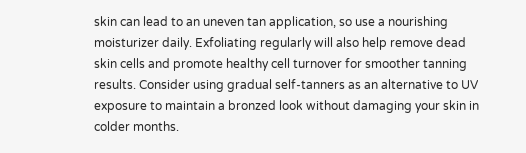skin can lead to an uneven tan application, so use a nourishing moisturizer daily. Exfoliating regularly will also help remove dead skin cells and promote healthy cell turnover for smoother tanning results. Consider using gradual self-tanners as an alternative to UV exposure to maintain a bronzed look without damaging your skin in colder months.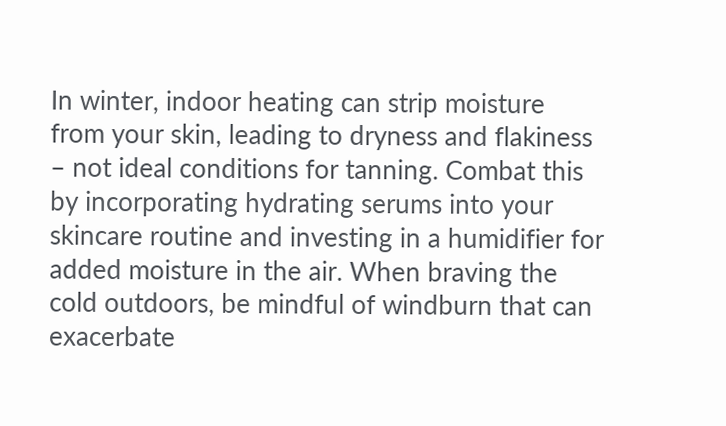In winter, indoor heating can strip moisture from your skin, leading to dryness and flakiness – not ideal conditions for tanning. Combat this by incorporating hydrating serums into your skincare routine and investing in a humidifier for added moisture in the air. When braving the cold outdoors, be mindful of windburn that can exacerbate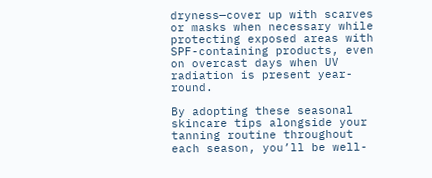dryness—cover up with scarves or masks when necessary while protecting exposed areas with SPF-containing products, even on overcast days when UV radiation is present year-round.

By adopting these seasonal skincare tips alongside your tanning routine throughout each season, you’ll be well-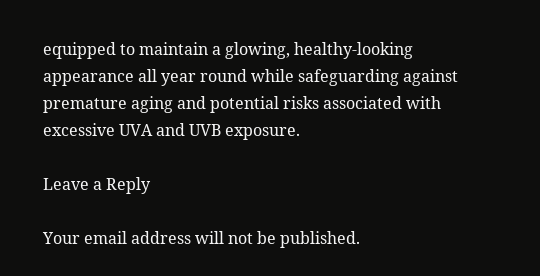equipped to maintain a glowing, healthy-looking appearance all year round while safeguarding against premature aging and potential risks associated with excessive UVA and UVB exposure.

Leave a Reply

Your email address will not be published.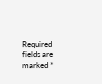Required fields are marked *